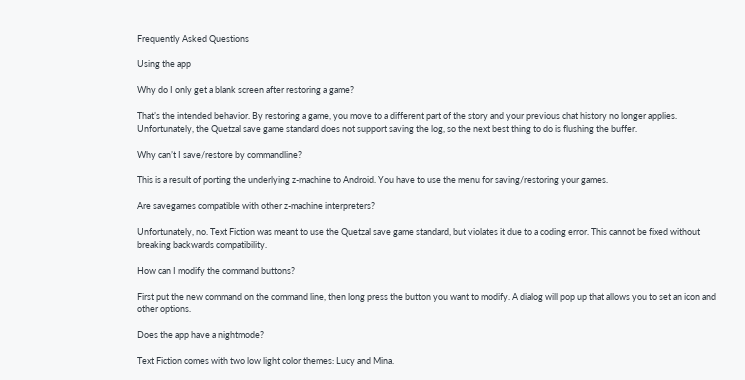Frequently Asked Questions

Using the app

Why do I only get a blank screen after restoring a game?

That’s the intended behavior. By restoring a game, you move to a different part of the story and your previous chat history no longer applies. Unfortunately, the Quetzal save game standard does not support saving the log, so the next best thing to do is flushing the buffer.

Why can’t I save/restore by commandline?

This is a result of porting the underlying z-machine to Android. You have to use the menu for saving/restoring your games.

Are savegames compatible with other z-machine interpreters?

Unfortunately, no. Text Fiction was meant to use the Quetzal save game standard, but violates it due to a coding error. This cannot be fixed without breaking backwards compatibility.

How can I modify the command buttons?

First put the new command on the command line, then long press the button you want to modify. A dialog will pop up that allows you to set an icon and other options.

Does the app have a nightmode?

Text Fiction comes with two low light color themes: Lucy and Mina.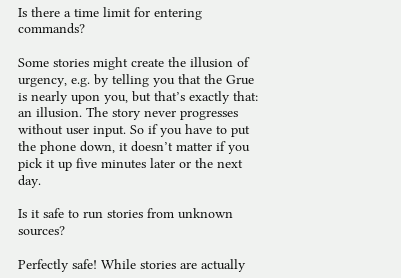Is there a time limit for entering commands?

Some stories might create the illusion of urgency, e.g. by telling you that the Grue is nearly upon you, but that’s exactly that: an illusion. The story never progresses without user input. So if you have to put the phone down, it doesn’t matter if you pick it up five minutes later or the next day.

Is it safe to run stories from unknown sources?

Perfectly safe! While stories are actually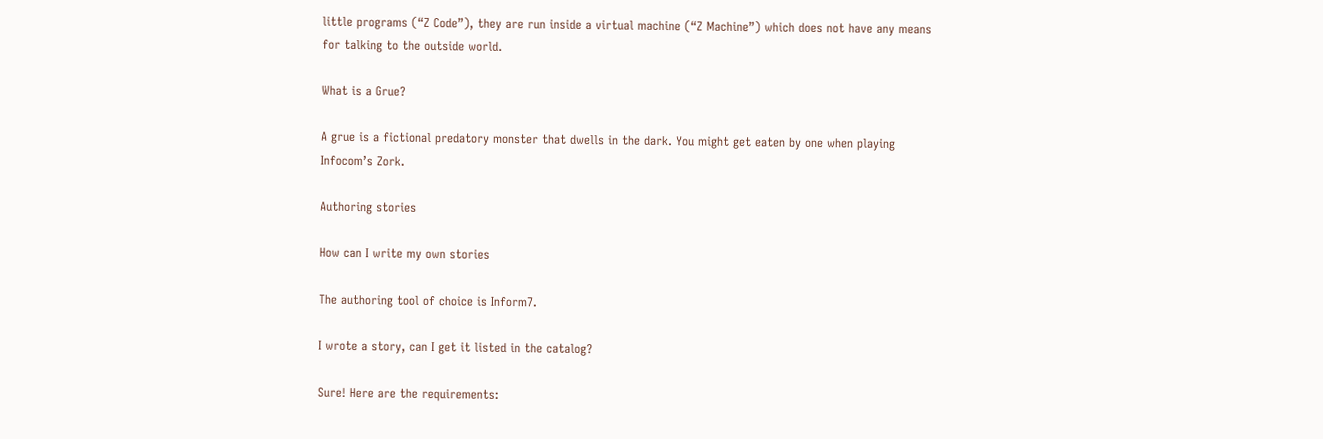little programs (“Z Code”), they are run inside a virtual machine (“Z Machine”) which does not have any means for talking to the outside world.

What is a Grue?

A grue is a fictional predatory monster that dwells in the dark. You might get eaten by one when playing Infocom’s Zork.

Authoring stories

How can I write my own stories

The authoring tool of choice is Inform7.

I wrote a story, can I get it listed in the catalog?

Sure! Here are the requirements: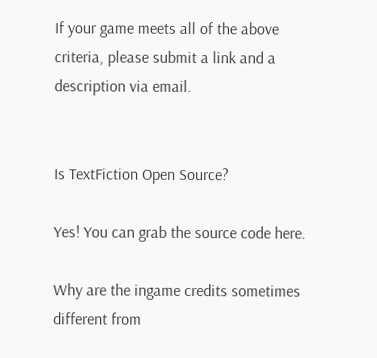If your game meets all of the above criteria, please submit a link and a description via email.


Is TextFiction Open Source?

Yes! You can grab the source code here.

Why are the ingame credits sometimes different from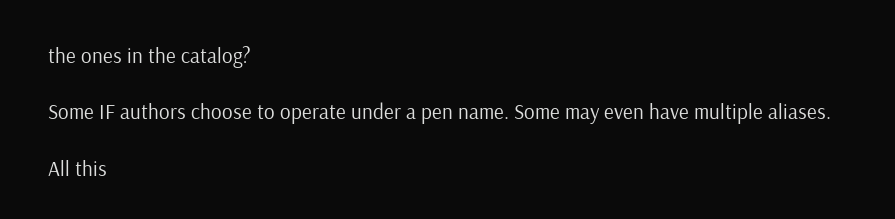the ones in the catalog?

Some IF authors choose to operate under a pen name. Some may even have multiple aliases.

All this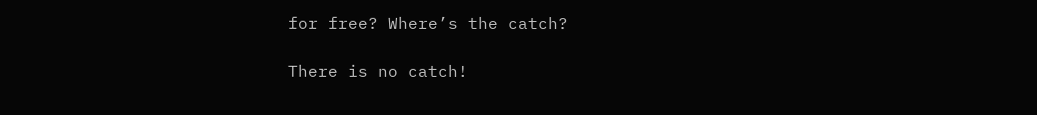for free? Where’s the catch?

There is no catch!